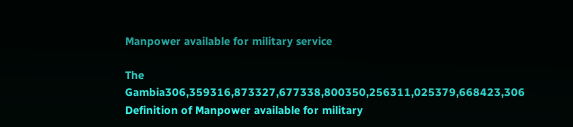Manpower available for military service

The Gambia306,359316,873327,677338,800350,256311,025379,668423,306
Definition of Manpower available for military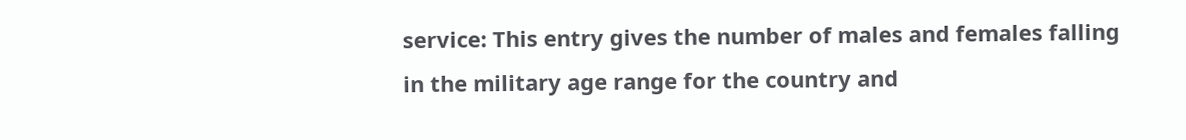service: This entry gives the number of males and females falling in the military age range for the country and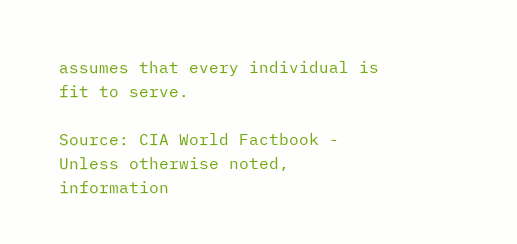assumes that every individual is fit to serve.

Source: CIA World Factbook - Unless otherwise noted, information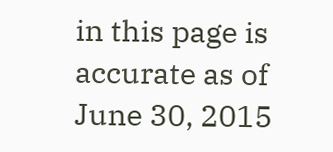in this page is accurate as of June 30, 2015